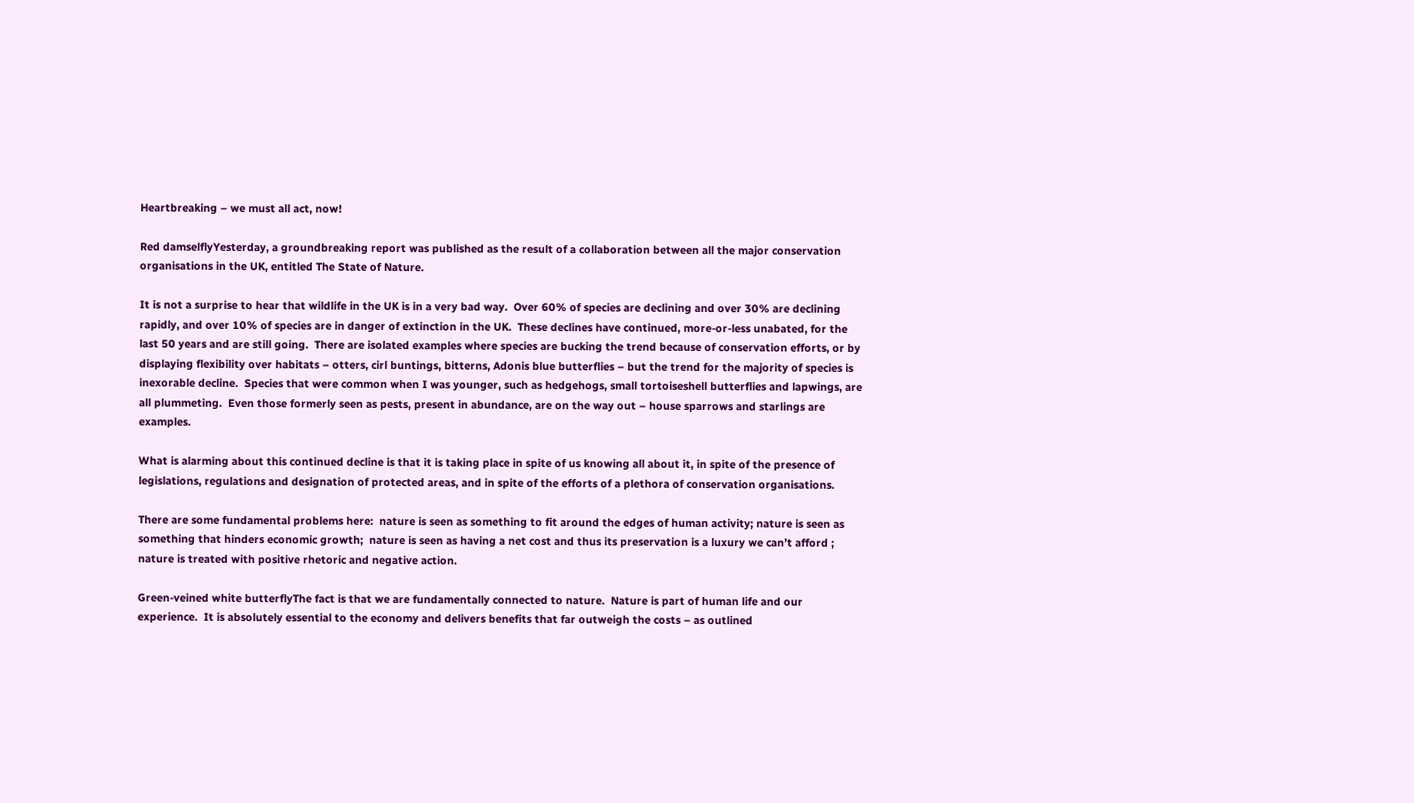Heartbreaking – we must all act, now!

Red damselflyYesterday, a groundbreaking report was published as the result of a collaboration between all the major conservation organisations in the UK, entitled The State of Nature.

It is not a surprise to hear that wildlife in the UK is in a very bad way.  Over 60% of species are declining and over 30% are declining rapidly, and over 10% of species are in danger of extinction in the UK.  These declines have continued, more-or-less unabated, for the last 50 years and are still going.  There are isolated examples where species are bucking the trend because of conservation efforts, or by displaying flexibility over habitats – otters, cirl buntings, bitterns, Adonis blue butterflies – but the trend for the majority of species is inexorable decline.  Species that were common when I was younger, such as hedgehogs, small tortoiseshell butterflies and lapwings, are all plummeting.  Even those formerly seen as pests, present in abundance, are on the way out – house sparrows and starlings are examples.

What is alarming about this continued decline is that it is taking place in spite of us knowing all about it, in spite of the presence of legislations, regulations and designation of protected areas, and in spite of the efforts of a plethora of conservation organisations.

There are some fundamental problems here:  nature is seen as something to fit around the edges of human activity; nature is seen as something that hinders economic growth;  nature is seen as having a net cost and thus its preservation is a luxury we can’t afford ;  nature is treated with positive rhetoric and negative action.

Green-veined white butterflyThe fact is that we are fundamentally connected to nature.  Nature is part of human life and our experience.  It is absolutely essential to the economy and delivers benefits that far outweigh the costs – as outlined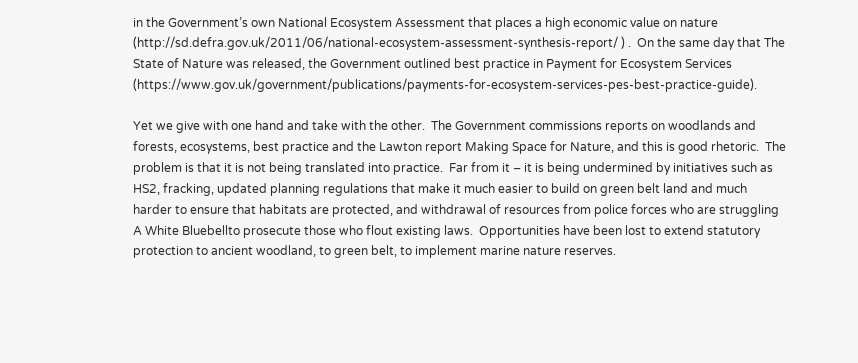in the Government’s own National Ecosystem Assessment that places a high economic value on nature (http://sd.defra.gov.uk/2011/06/national-ecosystem-assessment-synthesis-report/ ) .  On the same day that The State of Nature was released, the Government outlined best practice in Payment for Ecosystem Services (https://www.gov.uk/government/publications/payments-for-ecosystem-services-pes-best-practice-guide).

Yet we give with one hand and take with the other.  The Government commissions reports on woodlands and forests, ecosystems, best practice and the Lawton report Making Space for Nature, and this is good rhetoric.  The problem is that it is not being translated into practice.  Far from it – it is being undermined by initiatives such as HS2, fracking, updated planning regulations that make it much easier to build on green belt land and much harder to ensure that habitats are protected, and withdrawal of resources from police forces who are struggling A White Bluebellto prosecute those who flout existing laws.  Opportunities have been lost to extend statutory protection to ancient woodland, to green belt, to implement marine nature reserves.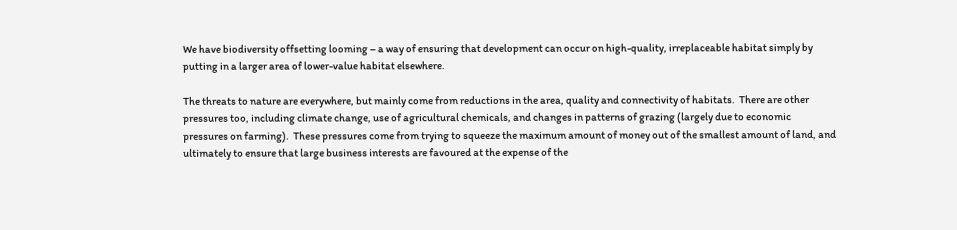We have biodiversity offsetting looming – a way of ensuring that development can occur on high-quality, irreplaceable habitat simply by putting in a larger area of lower-value habitat elsewhere.

The threats to nature are everywhere, but mainly come from reductions in the area, quality and connectivity of habitats.  There are other pressures too, including climate change, use of agricultural chemicals, and changes in patterns of grazing (largely due to economic pressures on farming).  These pressures come from trying to squeeze the maximum amount of money out of the smallest amount of land, and ultimately to ensure that large business interests are favoured at the expense of the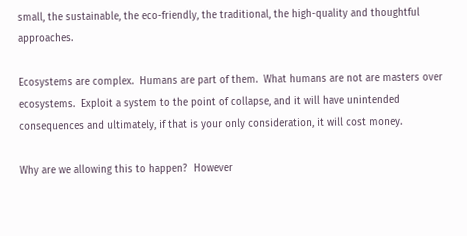small, the sustainable, the eco-friendly, the traditional, the high-quality and thoughtful approaches.

Ecosystems are complex.  Humans are part of them.  What humans are not are masters over ecosystems.  Exploit a system to the point of collapse, and it will have unintended consequences and ultimately, if that is your only consideration, it will cost money.

Why are we allowing this to happen?  However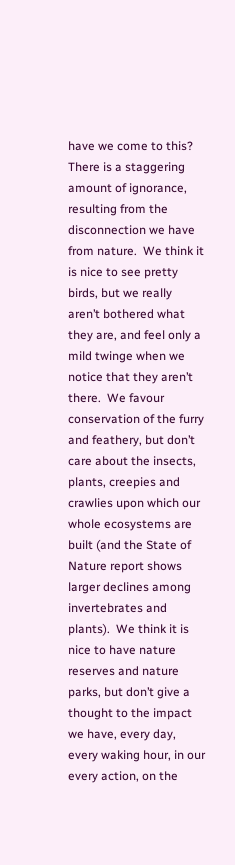have we come to this?  There is a staggering amount of ignorance, resulting from the disconnection we have from nature.  We think it is nice to see pretty birds, but we really aren’t bothered what they are, and feel only a mild twinge when we notice that they aren’t there.  We favour conservation of the furry and feathery, but don’t care about the insects, plants, creepies and crawlies upon which our whole ecosystems are built (and the State of Nature report shows larger declines among invertebrates and plants).  We think it is nice to have nature reserves and nature parks, but don’t give a thought to the impact we have, every day, every waking hour, in our every action, on the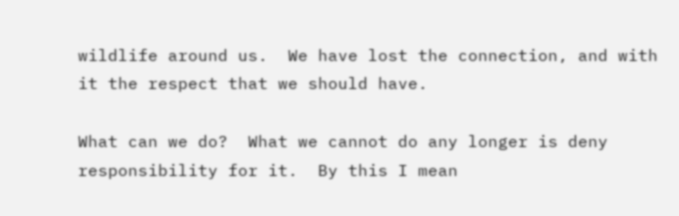wildlife around us.  We have lost the connection, and with it the respect that we should have.

What can we do?  What we cannot do any longer is deny responsibility for it.  By this I mean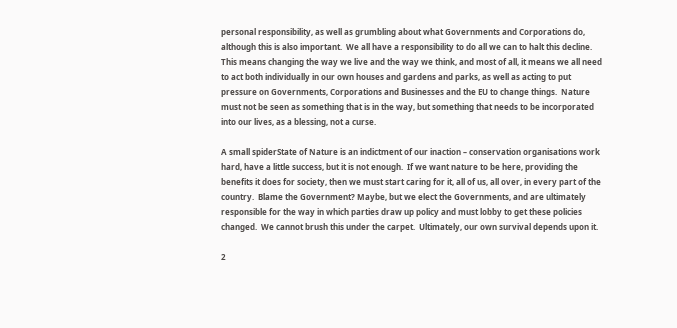personal responsibility, as well as grumbling about what Governments and Corporations do, although this is also important.  We all have a responsibility to do all we can to halt this decline.  This means changing the way we live and the way we think, and most of all, it means we all need to act both individually in our own houses and gardens and parks, as well as acting to put pressure on Governments, Corporations and Businesses and the EU to change things.  Nature must not be seen as something that is in the way, but something that needs to be incorporated into our lives, as a blessing, not a curse.

A small spiderState of Nature is an indictment of our inaction – conservation organisations work hard, have a little success, but it is not enough.  If we want nature to be here, providing the benefits it does for society, then we must start caring for it, all of us, all over, in every part of the country.  Blame the Government? Maybe, but we elect the Governments, and are ultimately responsible for the way in which parties draw up policy and must lobby to get these policies changed.  We cannot brush this under the carpet.  Ultimately, our own survival depends upon it.

2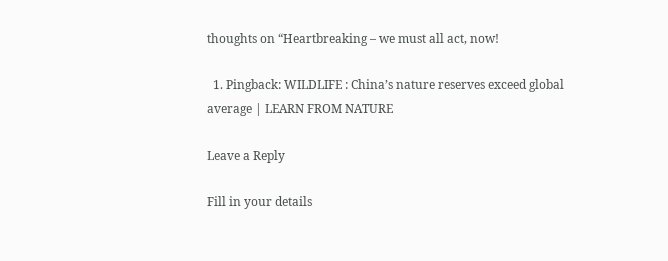thoughts on “Heartbreaking – we must all act, now!

  1. Pingback: WILDLIFE : China’s nature reserves exceed global average | LEARN FROM NATURE

Leave a Reply

Fill in your details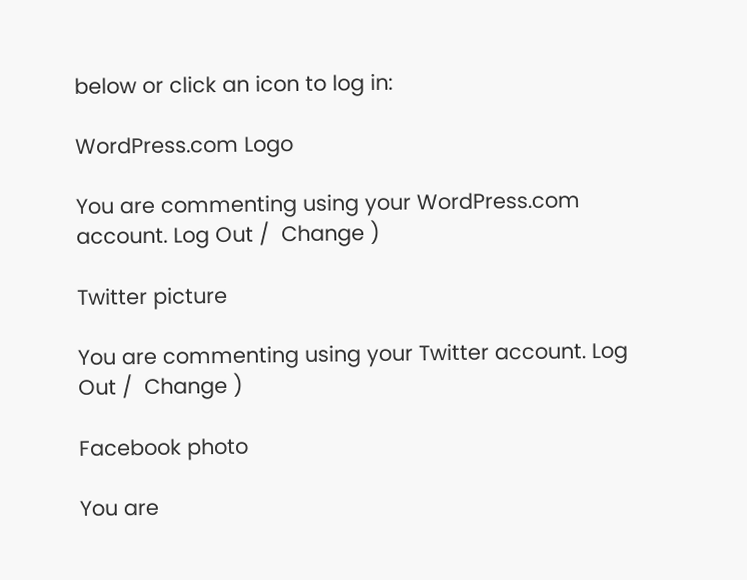below or click an icon to log in:

WordPress.com Logo

You are commenting using your WordPress.com account. Log Out /  Change )

Twitter picture

You are commenting using your Twitter account. Log Out /  Change )

Facebook photo

You are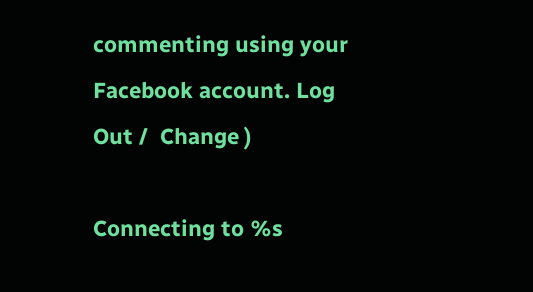commenting using your Facebook account. Log Out /  Change )

Connecting to %s